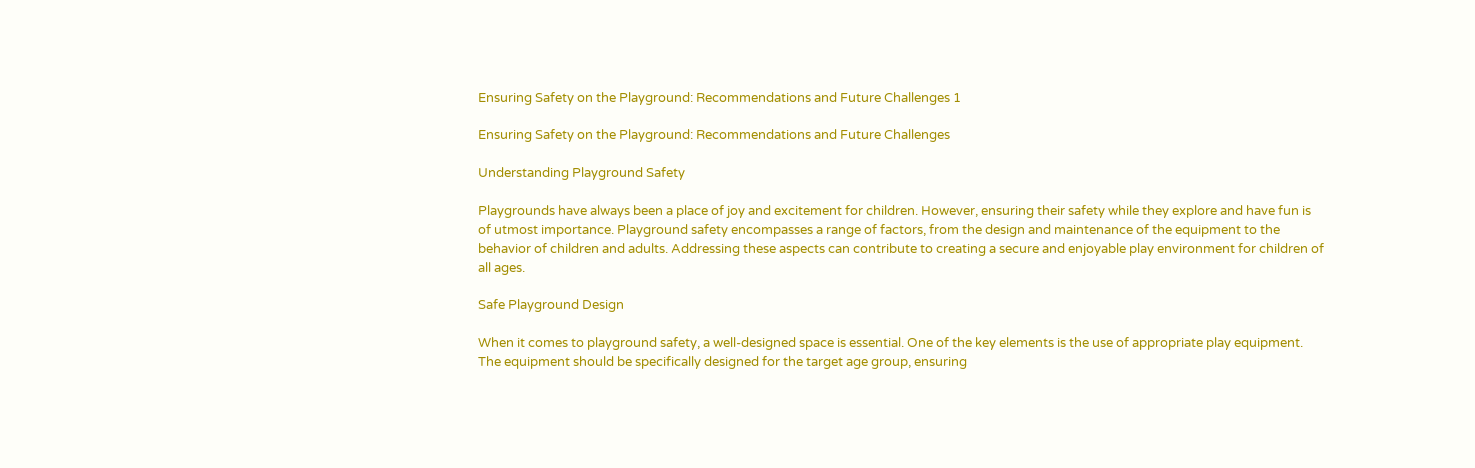Ensuring Safety on the Playground: Recommendations and Future Challenges 1

Ensuring Safety on the Playground: Recommendations and Future Challenges

Understanding Playground Safety

Playgrounds have always been a place of joy and excitement for children. However, ensuring their safety while they explore and have fun is of utmost importance. Playground safety encompasses a range of factors, from the design and maintenance of the equipment to the behavior of children and adults. Addressing these aspects can contribute to creating a secure and enjoyable play environment for children of all ages.

Safe Playground Design

When it comes to playground safety, a well-designed space is essential. One of the key elements is the use of appropriate play equipment. The equipment should be specifically designed for the target age group, ensuring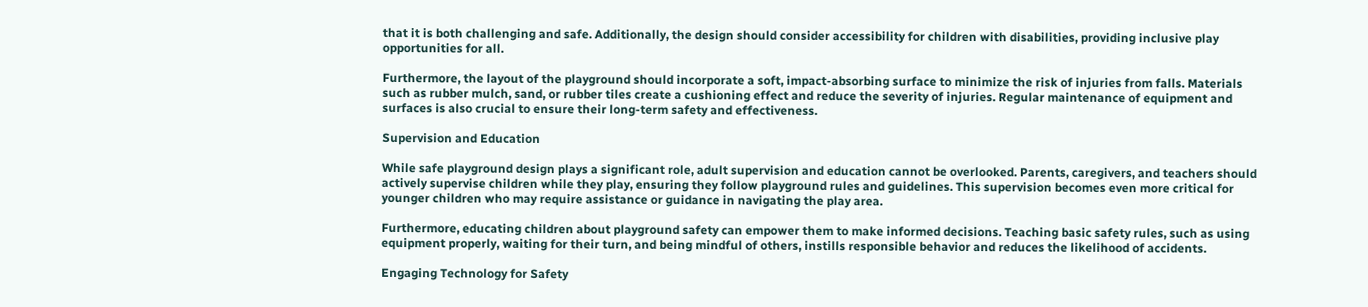that it is both challenging and safe. Additionally, the design should consider accessibility for children with disabilities, providing inclusive play opportunities for all.

Furthermore, the layout of the playground should incorporate a soft, impact-absorbing surface to minimize the risk of injuries from falls. Materials such as rubber mulch, sand, or rubber tiles create a cushioning effect and reduce the severity of injuries. Regular maintenance of equipment and surfaces is also crucial to ensure their long-term safety and effectiveness.

Supervision and Education

While safe playground design plays a significant role, adult supervision and education cannot be overlooked. Parents, caregivers, and teachers should actively supervise children while they play, ensuring they follow playground rules and guidelines. This supervision becomes even more critical for younger children who may require assistance or guidance in navigating the play area.

Furthermore, educating children about playground safety can empower them to make informed decisions. Teaching basic safety rules, such as using equipment properly, waiting for their turn, and being mindful of others, instills responsible behavior and reduces the likelihood of accidents.

Engaging Technology for Safety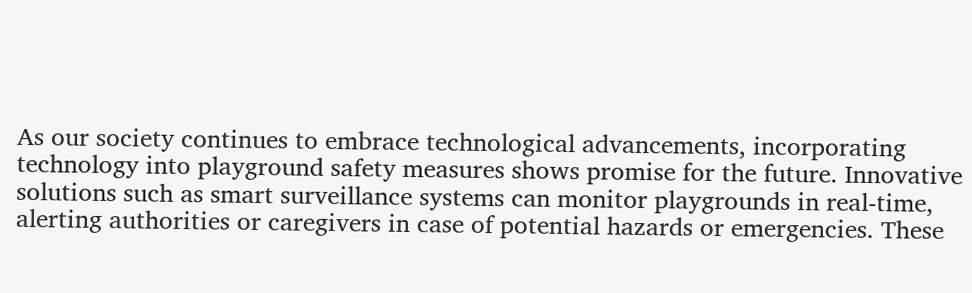As our society continues to embrace technological advancements, incorporating technology into playground safety measures shows promise for the future. Innovative solutions such as smart surveillance systems can monitor playgrounds in real-time, alerting authorities or caregivers in case of potential hazards or emergencies. These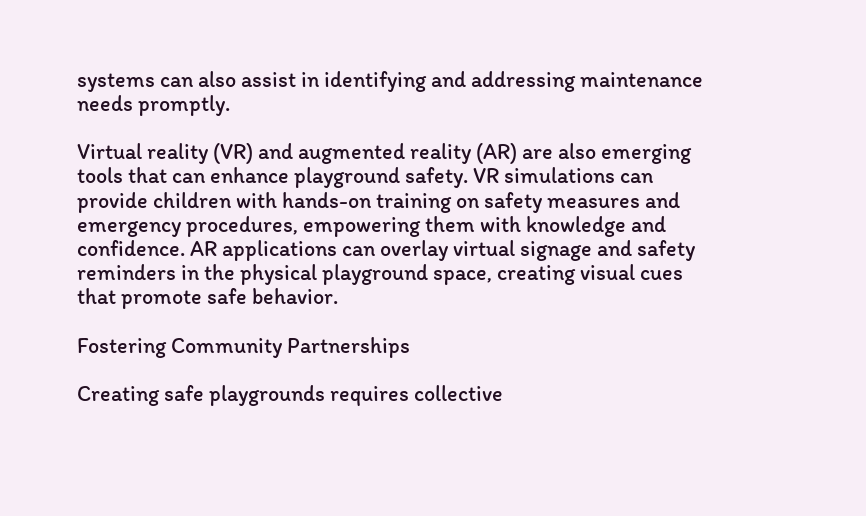systems can also assist in identifying and addressing maintenance needs promptly.

Virtual reality (VR) and augmented reality (AR) are also emerging tools that can enhance playground safety. VR simulations can provide children with hands-on training on safety measures and emergency procedures, empowering them with knowledge and confidence. AR applications can overlay virtual signage and safety reminders in the physical playground space, creating visual cues that promote safe behavior.

Fostering Community Partnerships

Creating safe playgrounds requires collective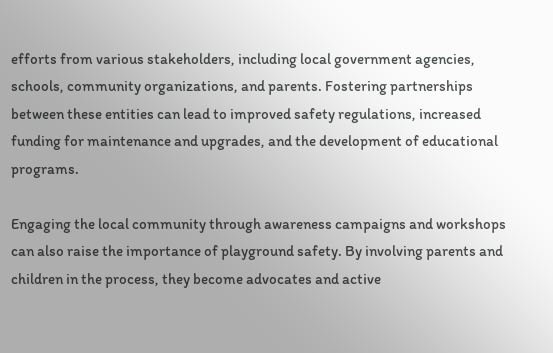efforts from various stakeholders, including local government agencies, schools, community organizations, and parents. Fostering partnerships between these entities can lead to improved safety regulations, increased funding for maintenance and upgrades, and the development of educational programs.

Engaging the local community through awareness campaigns and workshops can also raise the importance of playground safety. By involving parents and children in the process, they become advocates and active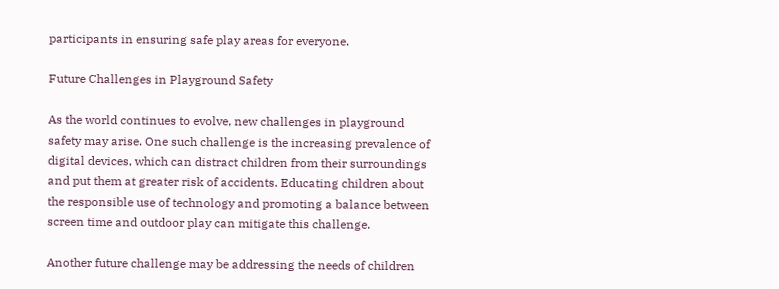participants in ensuring safe play areas for everyone.

Future Challenges in Playground Safety

As the world continues to evolve, new challenges in playground safety may arise. One such challenge is the increasing prevalence of digital devices, which can distract children from their surroundings and put them at greater risk of accidents. Educating children about the responsible use of technology and promoting a balance between screen time and outdoor play can mitigate this challenge.

Another future challenge may be addressing the needs of children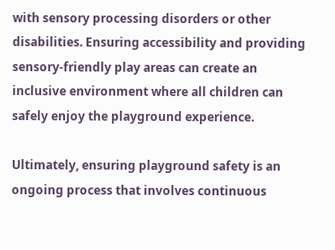with sensory processing disorders or other disabilities. Ensuring accessibility and providing sensory-friendly play areas can create an inclusive environment where all children can safely enjoy the playground experience.

Ultimately, ensuring playground safety is an ongoing process that involves continuous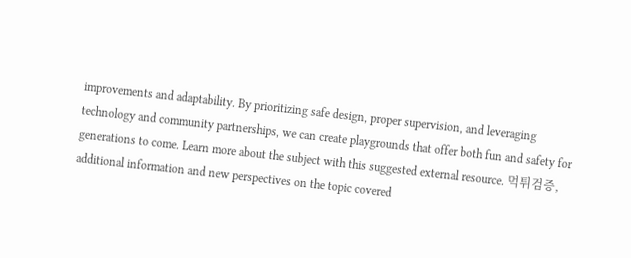improvements and adaptability. By prioritizing safe design, proper supervision, and leveraging technology and community partnerships, we can create playgrounds that offer both fun and safety for generations to come. Learn more about the subject with this suggested external resource. 먹튀검증, additional information and new perspectives on the topic covered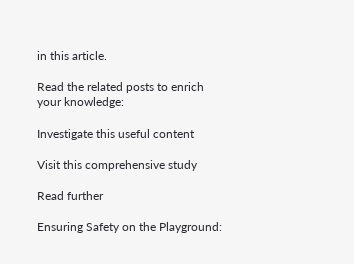in this article.

Read the related posts to enrich your knowledge:

Investigate this useful content

Visit this comprehensive study

Read further

Ensuring Safety on the Playground: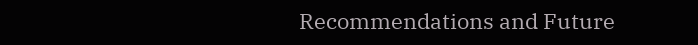Recommendations and Future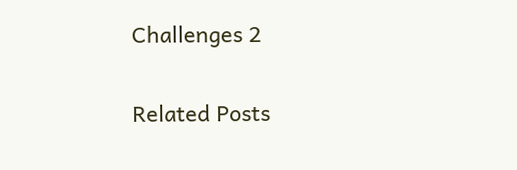Challenges 2

Related Posts